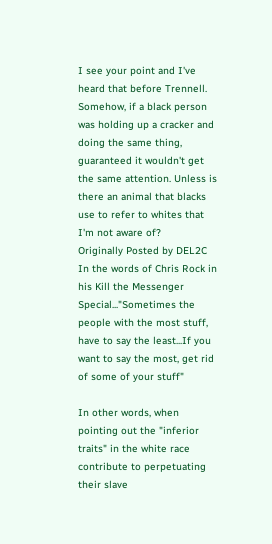I see your point and I've heard that before Trennell. Somehow, if a black person was holding up a cracker and doing the same thing, guaranteed it wouldn't get the same attention. Unless is there an animal that blacks use to refer to whites that I'm not aware of?
Originally Posted by DEL2C
In the words of Chris Rock in his Kill the Messenger Special..."Sometimes the people with the most stuff, have to say the least...If you want to say the most, get rid of some of your stuff"

In other words, when pointing out the "inferior traits" in the white race contribute to perpetuating their slave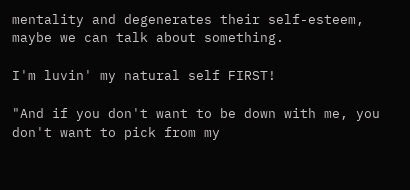mentality and degenerates their self-esteem, maybe we can talk about something.

I'm luvin' my natural self FIRST!

"And if you don't want to be down with me, you don't want to pick from my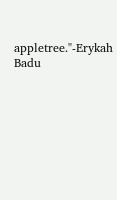appletree."-Erykah Badu